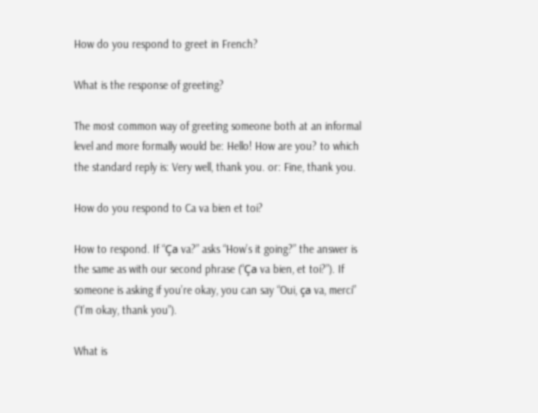How do you respond to greet in French?

What is the response of greeting?

The most common way of greeting someone both at an informal level and more formally would be: Hello! How are you? to which the standard reply is: Very well, thank you. or: Fine, thank you.

How do you respond to Ca va bien et toi?

How to respond. If “Ça va?” asks “How’s it going?” the answer is the same as with our second phrase (“Ça va bien, et toi?”). If someone is asking if you’re okay, you can say “Oui, ça va, merci” (“I’m okay, thank you”).

What is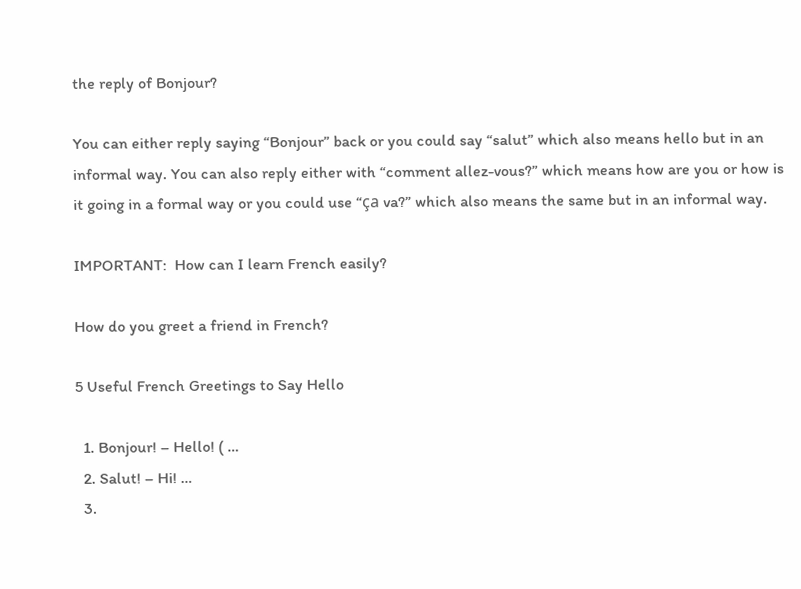the reply of Bonjour?

You can either reply saying “Bonjour” back or you could say “salut” which also means hello but in an informal way. You can also reply either with “comment allez-vous?” which means how are you or how is it going in a formal way or you could use “ça va?” which also means the same but in an informal way.

IMPORTANT:  How can I learn French easily?

How do you greet a friend in French?

5 Useful French Greetings to Say Hello

  1. Bonjour! – Hello! ( …
  2. Salut! – Hi! …
  3.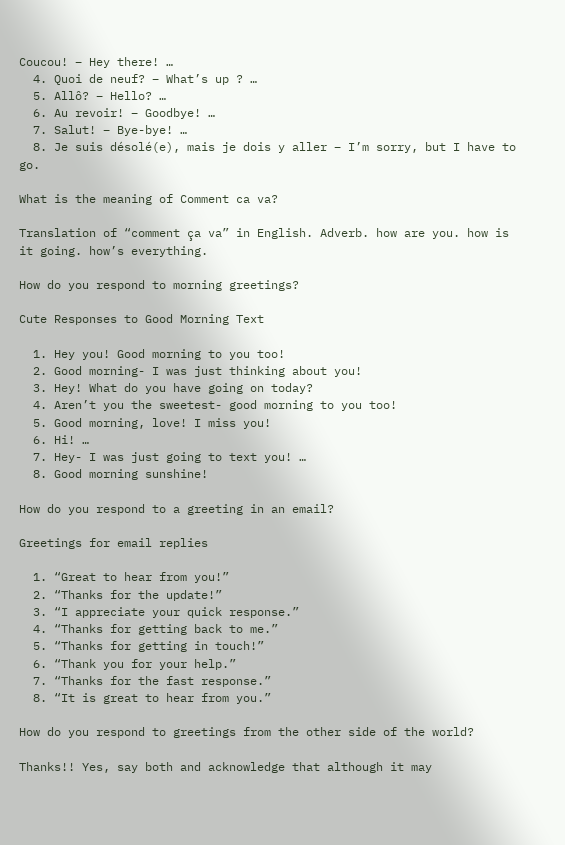Coucou! – Hey there! …
  4. Quoi de neuf? – What’s up ? …
  5. Allô? – Hello? …
  6. Au revoir! – Goodbye! …
  7. Salut! – Bye-bye! …
  8. Je suis désolé(e), mais je dois y aller – I’m sorry, but I have to go.

What is the meaning of Comment ca va?

Translation of “comment ça va” in English. Adverb. how are you. how is it going. how’s everything.

How do you respond to morning greetings?

Cute Responses to Good Morning Text

  1. Hey you! Good morning to you too!
  2. Good morning- I was just thinking about you!
  3. Hey! What do you have going on today?
  4. Aren’t you the sweetest- good morning to you too!
  5. Good morning, love! I miss you!
  6. Hi! …
  7. Hey- I was just going to text you! …
  8. Good morning sunshine!

How do you respond to a greeting in an email?

Greetings for email replies

  1. “Great to hear from you!”
  2. “Thanks for the update!”
  3. “I appreciate your quick response.”
  4. “Thanks for getting back to me.”
  5. “Thanks for getting in touch!”
  6. “Thank you for your help.”
  7. “Thanks for the fast response.”
  8. “It is great to hear from you.”

How do you respond to greetings from the other side of the world?

Thanks!! Yes, say both and acknowledge that although it may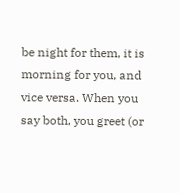be night for them, it is morning for you, and vice versa. When you say both, you greet (or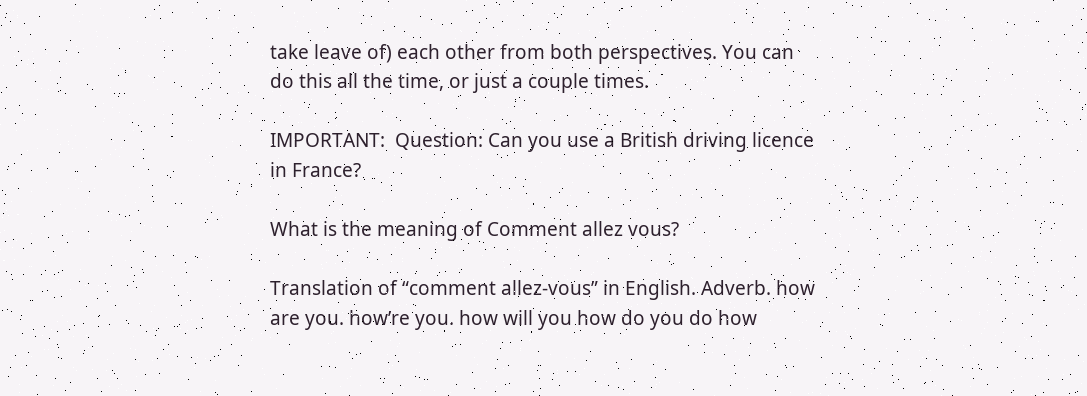take leave of) each other from both perspectives. You can do this all the time, or just a couple times.

IMPORTANT:  Question: Can you use a British driving licence in France?

What is the meaning of Comment allez vous?

Translation of “comment allez-vous” in English. Adverb. how are you. how’re you. how will you how do you do how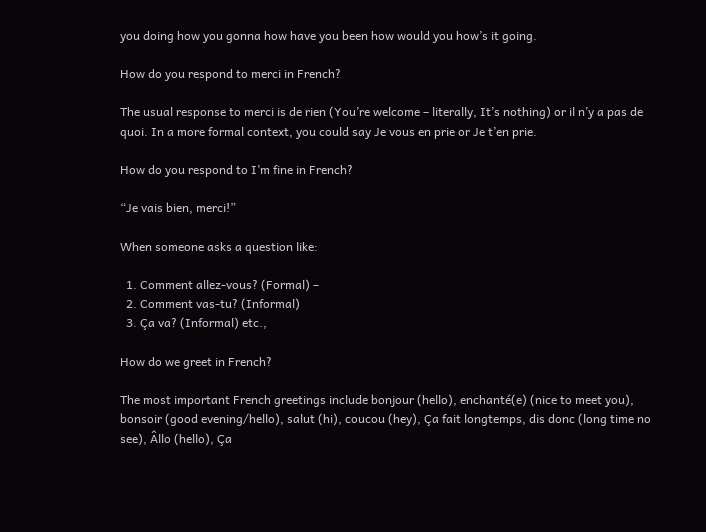you doing how you gonna how have you been how would you how’s it going.

How do you respond to merci in French?

The usual response to merci is de rien (You’re welcome – literally, It’s nothing) or il n’y a pas de quoi. In a more formal context, you could say Je vous en prie or Je t’en prie.

How do you respond to I’m fine in French?

“Je vais bien, merci!”

When someone asks a question like:

  1. Comment allez-vous? (Formal) –
  2. Comment vas-tu? (Informal)
  3. Ça va? (Informal) etc.,

How do we greet in French?

The most important French greetings include bonjour (hello), enchanté(e) (nice to meet you), bonsoir (good evening/hello), salut (hi), coucou (hey), Ça fait longtemps, dis donc (long time no see), Âllo (hello), Ça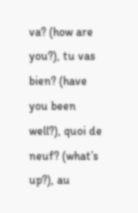va? (how are you?), tu vas bien? (have you been well?), quoi de neuf? (what’s up?), au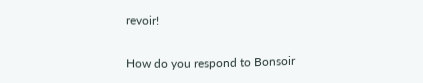revoir!

How do you respond to Bonsoir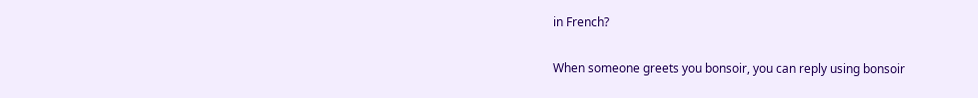in French?

When someone greets you bonsoir, you can reply using bonsoir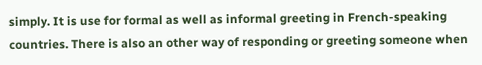simply. It is use for formal as well as informal greeting in French-speaking countries. There is also an other way of responding or greeting someone when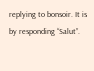replying to bonsoir. It is by responding “Salut”.